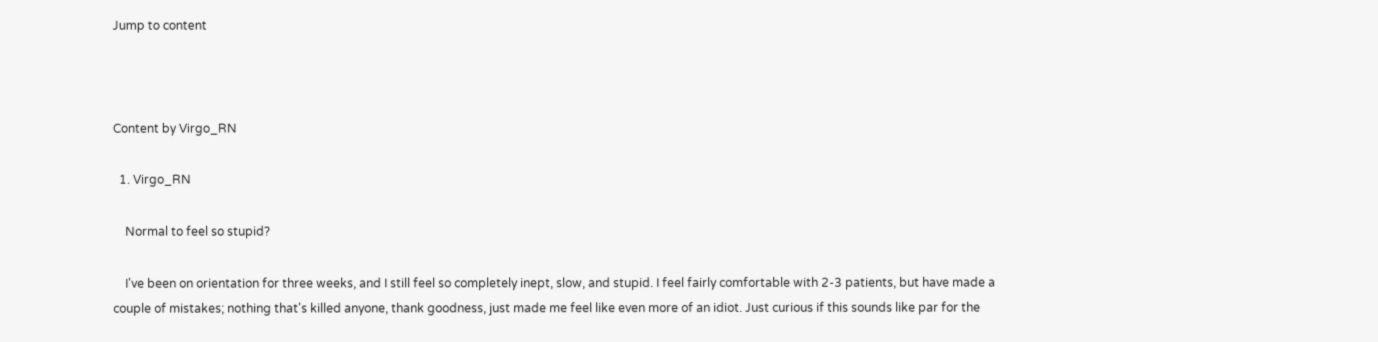Jump to content



Content by Virgo_RN

  1. Virgo_RN

    Normal to feel so stupid?

    I've been on orientation for three weeks, and I still feel so completely inept, slow, and stupid. I feel fairly comfortable with 2-3 patients, but have made a couple of mistakes; nothing that's killed anyone, thank goodness, just made me feel like even more of an idiot. Just curious if this sounds like par for the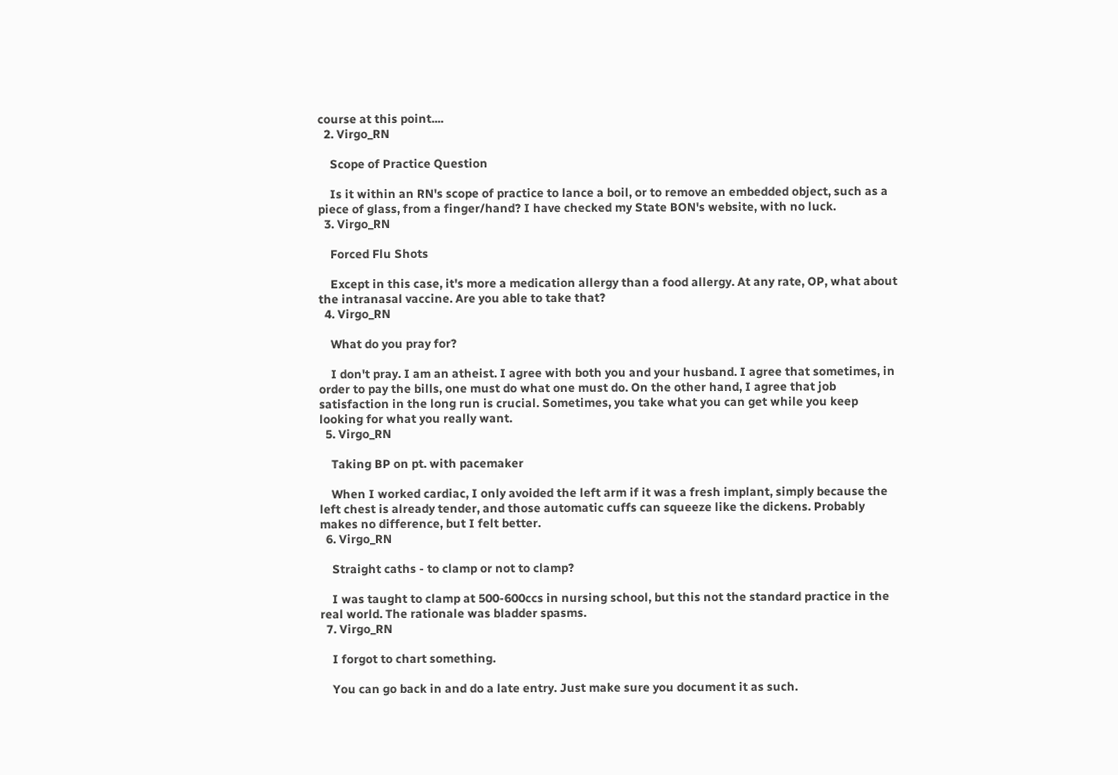course at this point....
  2. Virgo_RN

    Scope of Practice Question

    Is it within an RN's scope of practice to lance a boil, or to remove an embedded object, such as a piece of glass, from a finger/hand? I have checked my State BON's website, with no luck.
  3. Virgo_RN

    Forced Flu Shots

    Except in this case, it's more a medication allergy than a food allergy. At any rate, OP, what about the intranasal vaccine. Are you able to take that?
  4. Virgo_RN

    What do you pray for?

    I don't pray. I am an atheist. I agree with both you and your husband. I agree that sometimes, in order to pay the bills, one must do what one must do. On the other hand, I agree that job satisfaction in the long run is crucial. Sometimes, you take what you can get while you keep looking for what you really want.
  5. Virgo_RN

    Taking BP on pt. with pacemaker

    When I worked cardiac, I only avoided the left arm if it was a fresh implant, simply because the left chest is already tender, and those automatic cuffs can squeeze like the dickens. Probably makes no difference, but I felt better.
  6. Virgo_RN

    Straight caths - to clamp or not to clamp?

    I was taught to clamp at 500-600ccs in nursing school, but this not the standard practice in the real world. The rationale was bladder spasms.
  7. Virgo_RN

    I forgot to chart something.

    You can go back in and do a late entry. Just make sure you document it as such.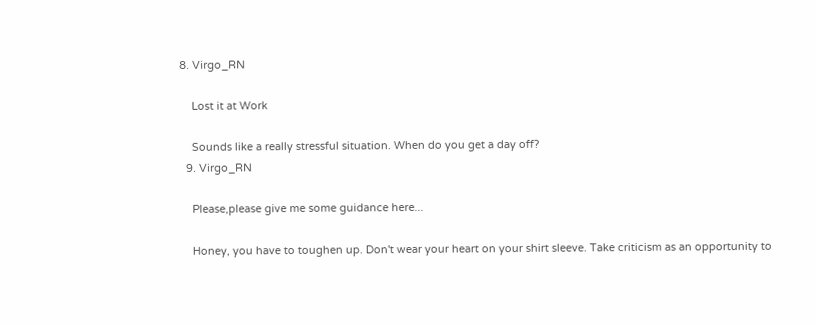8. Virgo_RN

    Lost it at Work

    Sounds like a really stressful situation. When do you get a day off?
  9. Virgo_RN

    Please,please give me some guidance here...

    Honey, you have to toughen up. Don't wear your heart on your shirt sleeve. Take criticism as an opportunity to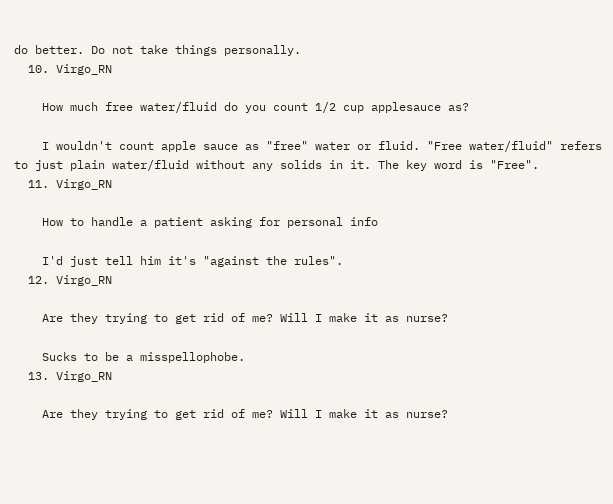do better. Do not take things personally.
  10. Virgo_RN

    How much free water/fluid do you count 1/2 cup applesauce as?

    I wouldn't count apple sauce as "free" water or fluid. "Free water/fluid" refers to just plain water/fluid without any solids in it. The key word is "Free".
  11. Virgo_RN

    How to handle a patient asking for personal info

    I'd just tell him it's "against the rules".
  12. Virgo_RN

    Are they trying to get rid of me? Will I make it as nurse?

    Sucks to be a misspellophobe.
  13. Virgo_RN

    Are they trying to get rid of me? Will I make it as nurse?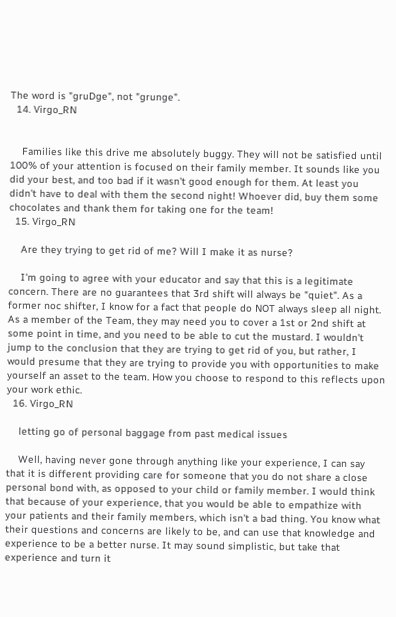The word is "gruDge", not "grunge".
  14. Virgo_RN


    Families like this drive me absolutely buggy. They will not be satisfied until 100% of your attention is focused on their family member. It sounds like you did your best, and too bad if it wasn't good enough for them. At least you didn't have to deal with them the second night! Whoever did, buy them some chocolates and thank them for taking one for the team!
  15. Virgo_RN

    Are they trying to get rid of me? Will I make it as nurse?

    I'm going to agree with your educator and say that this is a legitimate concern. There are no guarantees that 3rd shift will always be "quiet". As a former noc shifter, I know for a fact that people do NOT always sleep all night. As a member of the Team, they may need you to cover a 1st or 2nd shift at some point in time, and you need to be able to cut the mustard. I wouldn't jump to the conclusion that they are trying to get rid of you, but rather, I would presume that they are trying to provide you with opportunities to make yourself an asset to the team. How you choose to respond to this reflects upon your work ethic.
  16. Virgo_RN

    letting go of personal baggage from past medical issues

    Well, having never gone through anything like your experience, I can say that it is different providing care for someone that you do not share a close personal bond with, as opposed to your child or family member. I would think that because of your experience, that you would be able to empathize with your patients and their family members, which isn't a bad thing. You know what their questions and concerns are likely to be, and can use that knowledge and experience to be a better nurse. It may sound simplistic, but take that experience and turn it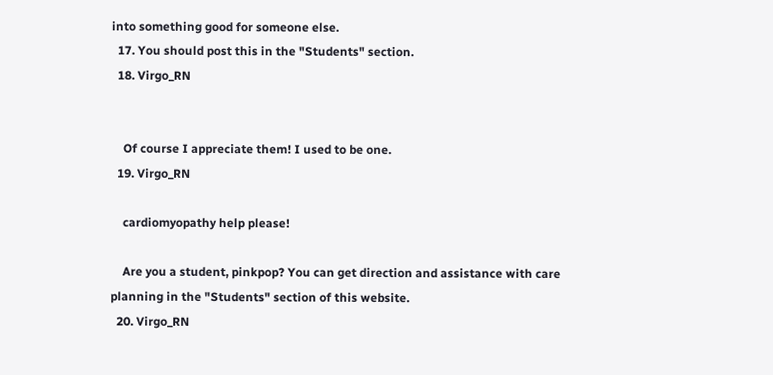into something good for someone else.
  17. You should post this in the "Students" section.
  18. Virgo_RN


    Of course I appreciate them! I used to be one.
  19. Virgo_RN

    cardiomyopathy help please!

    Are you a student, pinkpop? You can get direction and assistance with care planning in the "Students" section of this website.
  20. Virgo_RN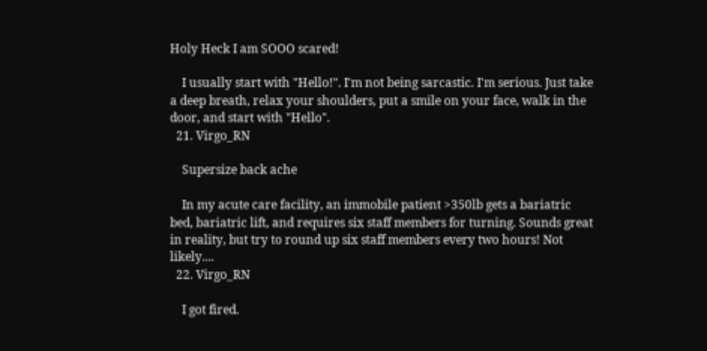Holy Heck I am SOOO scared!

    I usually start with "Hello!". I'm not being sarcastic. I'm serious. Just take a deep breath, relax your shoulders, put a smile on your face, walk in the door, and start with "Hello".
  21. Virgo_RN

    Supersize back ache

    In my acute care facility, an immobile patient >350lb gets a bariatric bed, bariatric lift, and requires six staff members for turning. Sounds great in reality, but try to round up six staff members every two hours! Not likely....
  22. Virgo_RN

    I got fired.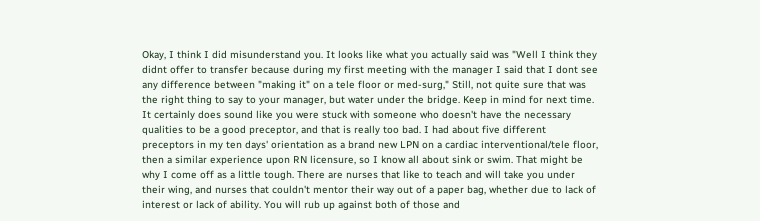Okay, I think I did misunderstand you. It looks like what you actually said was "Well I think they didnt offer to transfer because during my first meeting with the manager I said that I dont see any difference between "making it" on a tele floor or med-surg," Still, not quite sure that was the right thing to say to your manager, but water under the bridge. Keep in mind for next time. It certainly does sound like you were stuck with someone who doesn't have the necessary qualities to be a good preceptor, and that is really too bad. I had about five different preceptors in my ten days' orientation as a brand new LPN on a cardiac interventional/tele floor, then a similar experience upon RN licensure, so I know all about sink or swim. That might be why I come off as a little tough. There are nurses that like to teach and will take you under their wing, and nurses that couldn't mentor their way out of a paper bag, whether due to lack of interest or lack of ability. You will rub up against both of those and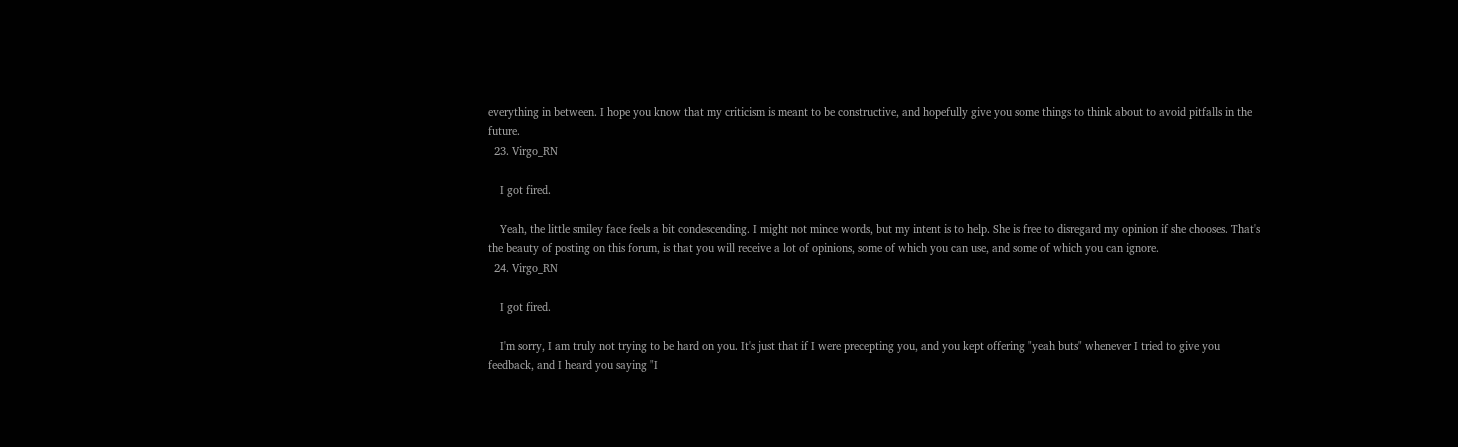everything in between. I hope you know that my criticism is meant to be constructive, and hopefully give you some things to think about to avoid pitfalls in the future.
  23. Virgo_RN

    I got fired.

    Yeah, the little smiley face feels a bit condescending. I might not mince words, but my intent is to help. She is free to disregard my opinion if she chooses. That's the beauty of posting on this forum, is that you will receive a lot of opinions, some of which you can use, and some of which you can ignore.
  24. Virgo_RN

    I got fired.

    I'm sorry, I am truly not trying to be hard on you. It's just that if I were precepting you, and you kept offering "yeah buts" whenever I tried to give you feedback, and I heard you saying "I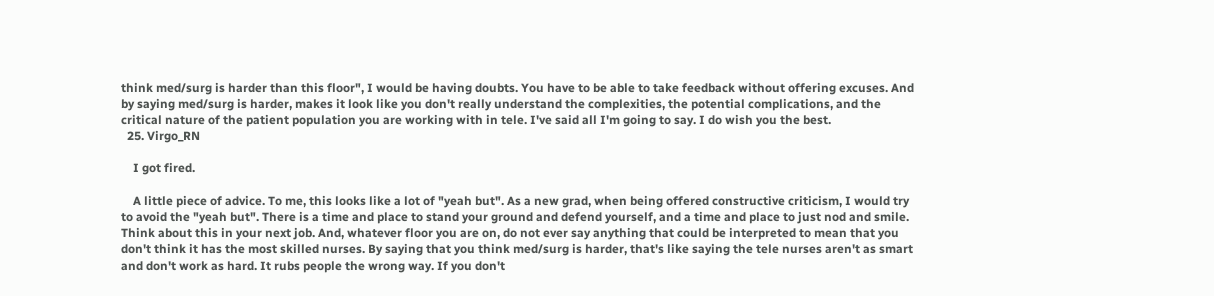think med/surg is harder than this floor", I would be having doubts. You have to be able to take feedback without offering excuses. And by saying med/surg is harder, makes it look like you don't really understand the complexities, the potential complications, and the critical nature of the patient population you are working with in tele. I've said all I'm going to say. I do wish you the best.
  25. Virgo_RN

    I got fired.

    A little piece of advice. To me, this looks like a lot of "yeah but". As a new grad, when being offered constructive criticism, I would try to avoid the "yeah but". There is a time and place to stand your ground and defend yourself, and a time and place to just nod and smile. Think about this in your next job. And, whatever floor you are on, do not ever say anything that could be interpreted to mean that you don't think it has the most skilled nurses. By saying that you think med/surg is harder, that's like saying the tele nurses aren't as smart and don't work as hard. It rubs people the wrong way. If you don't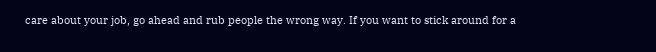care about your job, go ahead and rub people the wrong way. If you want to stick around for a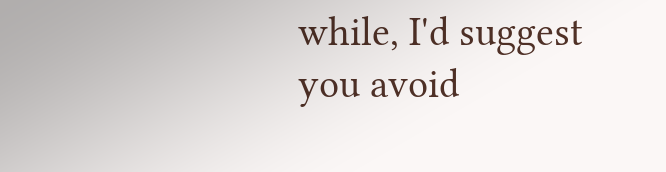while, I'd suggest you avoid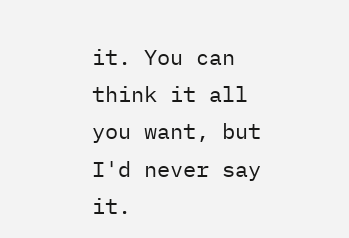it. You can think it all you want, but I'd never say it.